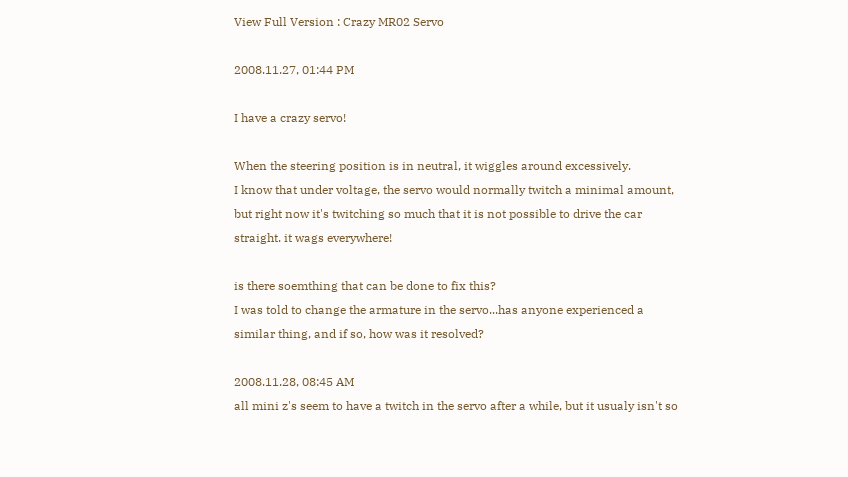View Full Version : Crazy MR02 Servo

2008.11.27, 01:44 PM

I have a crazy servo!

When the steering position is in neutral, it wiggles around excessively.
I know that under voltage, the servo would normally twitch a minimal amount, but right now it's twitching so much that it is not possible to drive the car straight. it wags everywhere!

is there soemthing that can be done to fix this?
I was told to change the armature in the servo...has anyone experienced a similar thing, and if so, how was it resolved?

2008.11.28, 08:45 AM
all mini z's seem to have a twitch in the servo after a while, but it usualy isn't so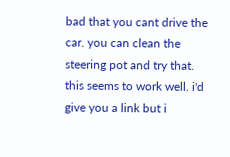bad that you cant drive the car. you can clean the steering pot and try that. this seems to work well. i'd give you a link but i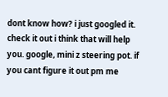dont know how? i just googled it. check it out i think that will help you. google, mini z steering pot. if you cant figure it out pm me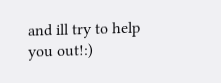and ill try to help you out!:)